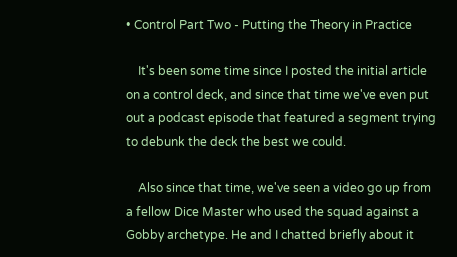• Control Part Two - Putting the Theory in Practice

    It's been some time since I posted the initial article on a control deck, and since that time we've even put out a podcast episode that featured a segment trying to debunk the deck the best we could.

    Also since that time, we've seen a video go up from a fellow Dice Master who used the squad against a Gobby archetype. He and I chatted briefly about it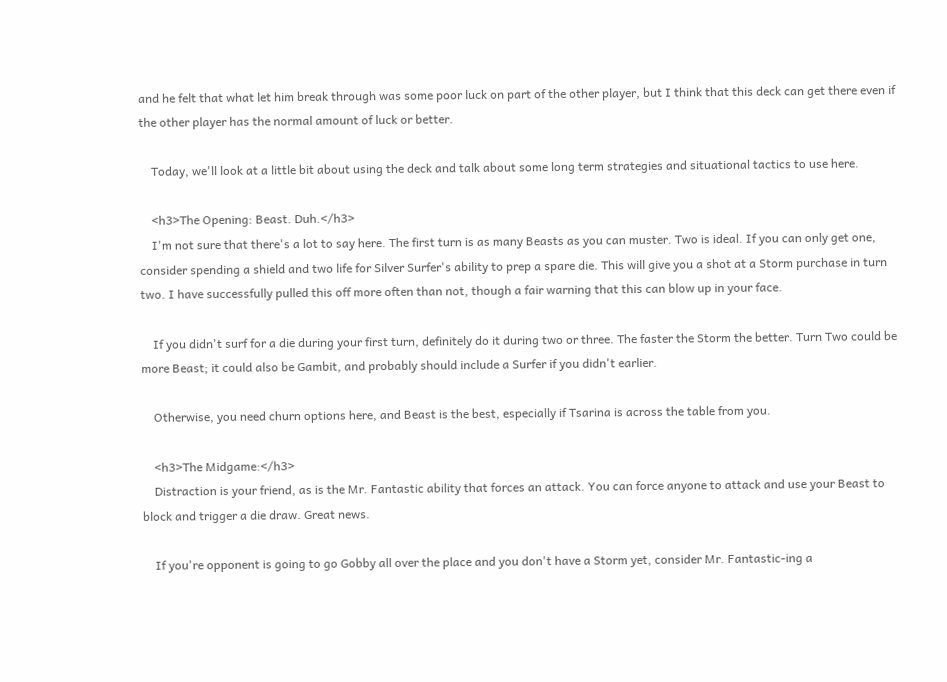and he felt that what let him break through was some poor luck on part of the other player, but I think that this deck can get there even if the other player has the normal amount of luck or better.

    Today, we'll look at a little bit about using the deck and talk about some long term strategies and situational tactics to use here.

    <h3>The Opening: Beast. Duh.</h3>
    I'm not sure that there's a lot to say here. The first turn is as many Beasts as you can muster. Two is ideal. If you can only get one, consider spending a shield and two life for Silver Surfer's ability to prep a spare die. This will give you a shot at a Storm purchase in turn two. I have successfully pulled this off more often than not, though a fair warning that this can blow up in your face.

    If you didn't surf for a die during your first turn, definitely do it during two or three. The faster the Storm the better. Turn Two could be more Beast; it could also be Gambit, and probably should include a Surfer if you didn't earlier.

    Otherwise, you need churn options here, and Beast is the best, especially if Tsarina is across the table from you.

    <h3>The Midgame:</h3>
    Distraction is your friend, as is the Mr. Fantastic ability that forces an attack. You can force anyone to attack and use your Beast to block and trigger a die draw. Great news.

    If you're opponent is going to go Gobby all over the place and you don't have a Storm yet, consider Mr. Fantastic-ing a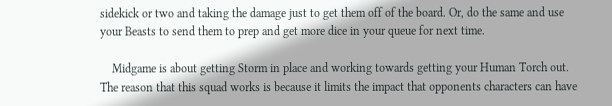sidekick or two and taking the damage just to get them off of the board. Or, do the same and use your Beasts to send them to prep and get more dice in your queue for next time.

    Midgame is about getting Storm in place and working towards getting your Human Torch out. The reason that this squad works is because it limits the impact that opponents characters can have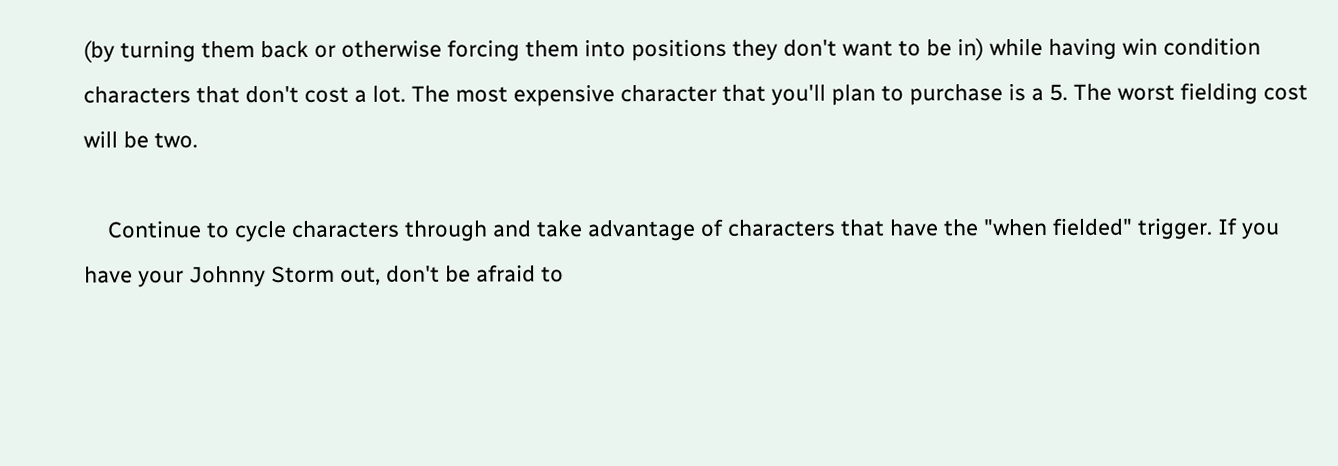(by turning them back or otherwise forcing them into positions they don't want to be in) while having win condition characters that don't cost a lot. The most expensive character that you'll plan to purchase is a 5. The worst fielding cost will be two.

    Continue to cycle characters through and take advantage of characters that have the "when fielded" trigger. If you have your Johnny Storm out, don't be afraid to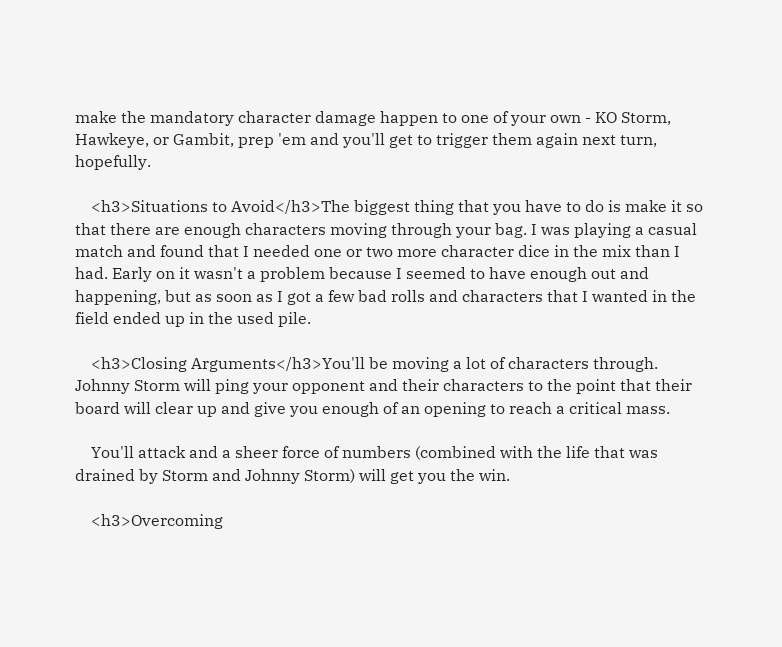make the mandatory character damage happen to one of your own - KO Storm, Hawkeye, or Gambit, prep 'em and you'll get to trigger them again next turn, hopefully.

    <h3>Situations to Avoid</h3>The biggest thing that you have to do is make it so that there are enough characters moving through your bag. I was playing a casual match and found that I needed one or two more character dice in the mix than I had. Early on it wasn't a problem because I seemed to have enough out and happening, but as soon as I got a few bad rolls and characters that I wanted in the field ended up in the used pile.

    <h3>Closing Arguments</h3>You'll be moving a lot of characters through. Johnny Storm will ping your opponent and their characters to the point that their board will clear up and give you enough of an opening to reach a critical mass.

    You'll attack and a sheer force of numbers (combined with the life that was drained by Storm and Johnny Storm) will get you the win.

    <h3>Overcoming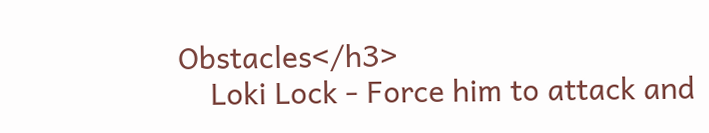Obstacles</h3>
    Loki Lock - Force him to attack and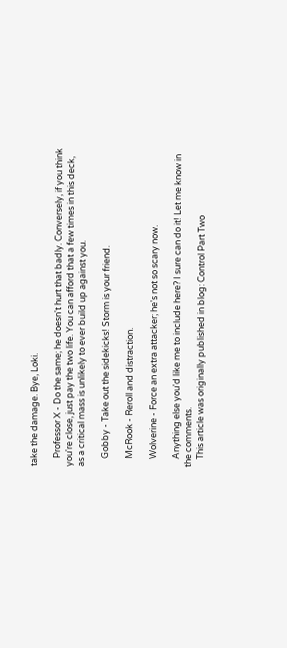take the damage. Bye, Loki.

    Professor X - Do the same; he doesn't hurt that badly. Conversely, if you think you're close, just pay the two life. You can afford that a few times in this deck, as a critical mass is unlikely to ever build up against you.

    Gobby - Take out the sidekicks! Storm is your friend.

    McRook - Reroll and distraction.

    Wolverine - Force an extra attacker; he's not so scary now.

    Anything else you'd like me to include here? I sure can do it! Let me know in the comments.
    This article was originally published in blog: Control Part Two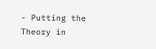- Putting the Theory in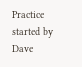Practice started by Dave